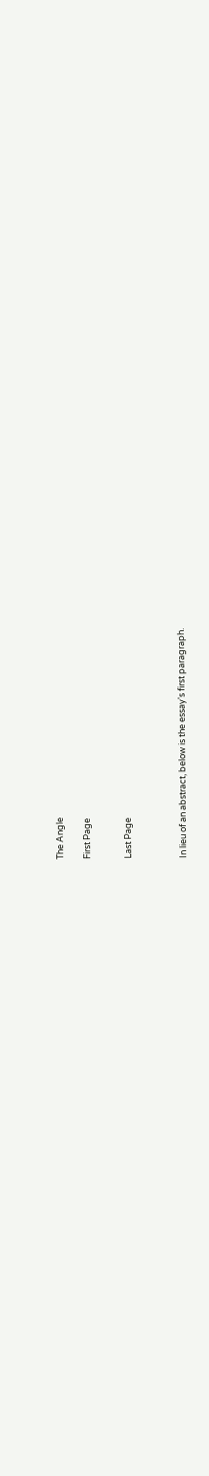The Angle

First Page


Last Page



In lieu of an abstract, below is the essay's first paragraph.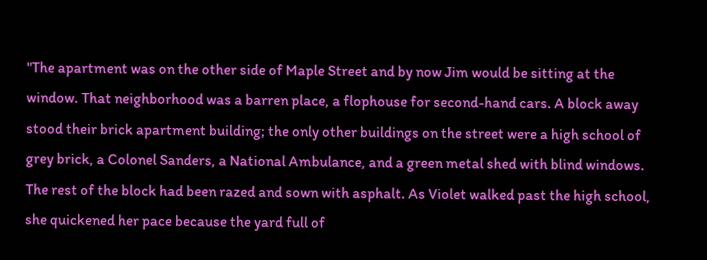"The apartment was on the other side of Maple Street and by now Jim would be sitting at the window. That neighborhood was a barren place, a flophouse for second-hand cars. A block away stood their brick apartment building; the only other buildings on the street were a high school of grey brick, a Colonel Sanders, a National Ambulance, and a green metal shed with blind windows. The rest of the block had been razed and sown with asphalt. As Violet walked past the high school, she quickened her pace because the yard full of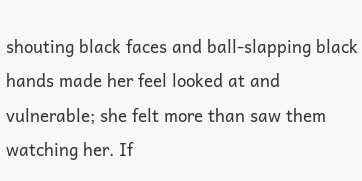shouting black faces and ball-slapping black hands made her feel looked at and vulnerable; she felt more than saw them watching her. If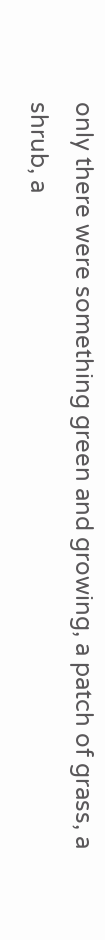only there were something green and growing, a patch of grass, a shrub, a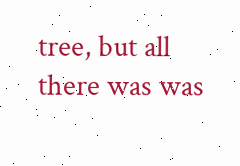tree, but all there was was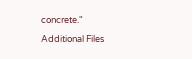concrete."

Additional Files